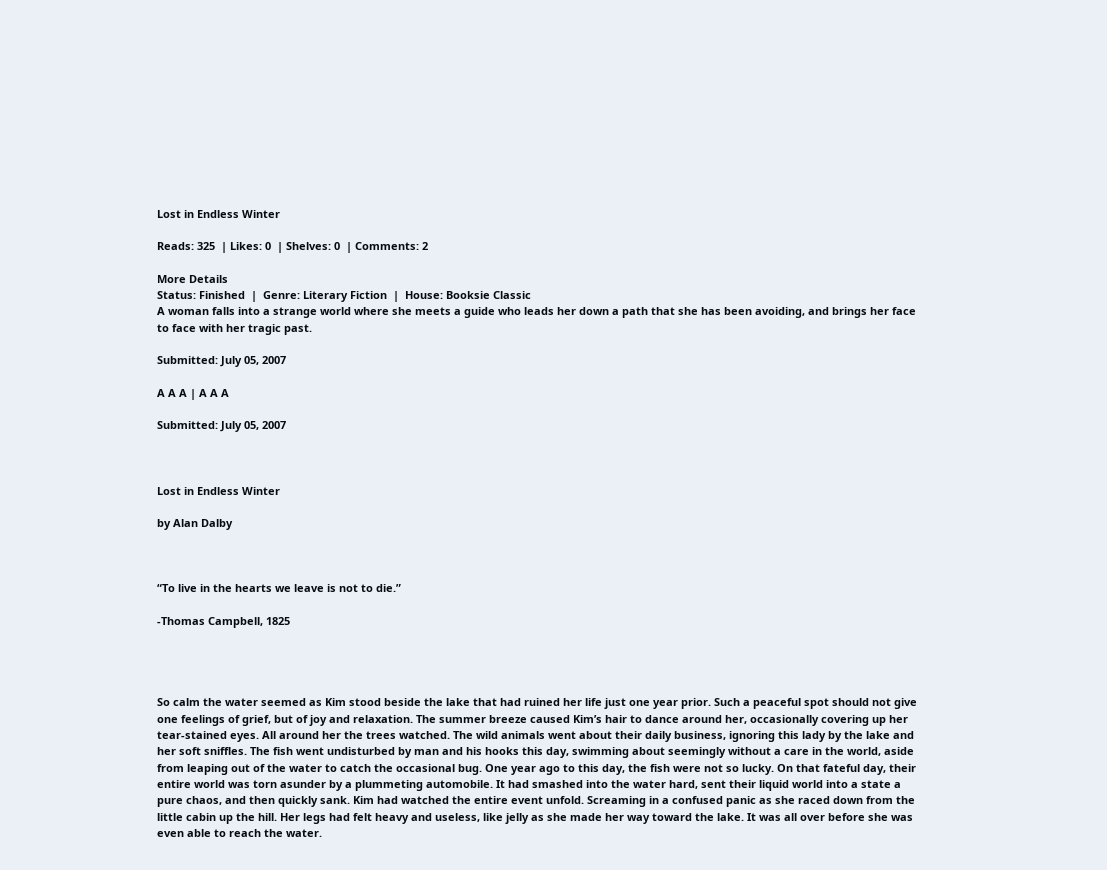Lost in Endless Winter

Reads: 325  | Likes: 0  | Shelves: 0  | Comments: 2

More Details
Status: Finished  |  Genre: Literary Fiction  |  House: Booksie Classic
A woman falls into a strange world where she meets a guide who leads her down a path that she has been avoiding, and brings her face to face with her tragic past.

Submitted: July 05, 2007

A A A | A A A

Submitted: July 05, 2007



Lost in Endless Winter

by Alan Dalby



“To live in the hearts we leave is not to die.”

-Thomas Campbell, 1825




So calm the water seemed as Kim stood beside the lake that had ruined her life just one year prior. Such a peaceful spot should not give one feelings of grief, but of joy and relaxation. The summer breeze caused Kim’s hair to dance around her, occasionally covering up her tear-stained eyes. All around her the trees watched. The wild animals went about their daily business, ignoring this lady by the lake and her soft sniffles. The fish went undisturbed by man and his hooks this day, swimming about seemingly without a care in the world, aside from leaping out of the water to catch the occasional bug. One year ago to this day, the fish were not so lucky. On that fateful day, their entire world was torn asunder by a plummeting automobile. It had smashed into the water hard, sent their liquid world into a state a pure chaos, and then quickly sank. Kim had watched the entire event unfold. Screaming in a confused panic as she raced down from the little cabin up the hill. Her legs had felt heavy and useless, like jelly as she made her way toward the lake. It was all over before she was even able to reach the water.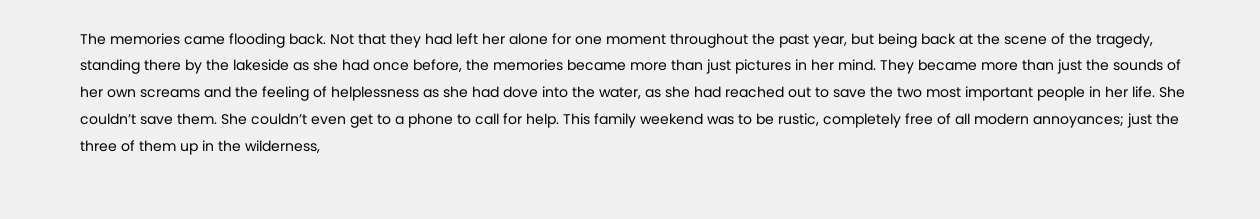The memories came flooding back. Not that they had left her alone for one moment throughout the past year, but being back at the scene of the tragedy, standing there by the lakeside as she had once before, the memories became more than just pictures in her mind. They became more than just the sounds of her own screams and the feeling of helplessness as she had dove into the water, as she had reached out to save the two most important people in her life. She couldn’t save them. She couldn’t even get to a phone to call for help. This family weekend was to be rustic, completely free of all modern annoyances; just the three of them up in the wilderness,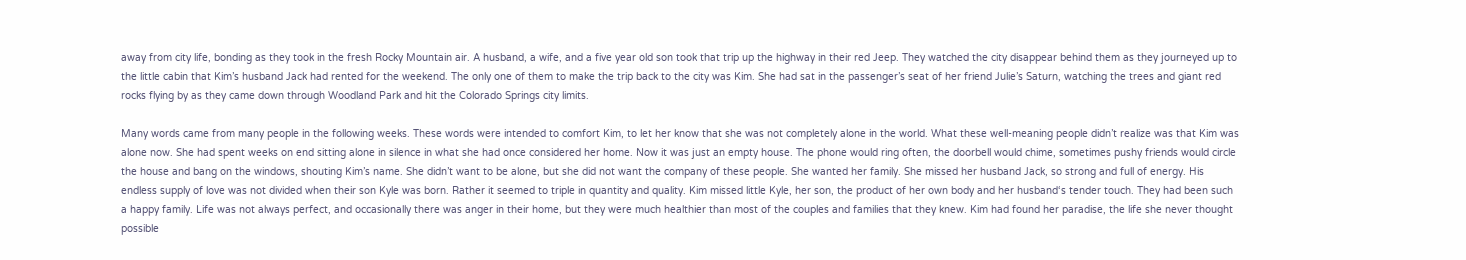away from city life, bonding as they took in the fresh Rocky Mountain air. A husband, a wife, and a five year old son took that trip up the highway in their red Jeep. They watched the city disappear behind them as they journeyed up to the little cabin that Kim’s husband Jack had rented for the weekend. The only one of them to make the trip back to the city was Kim. She had sat in the passenger’s seat of her friend Julie’s Saturn, watching the trees and giant red rocks flying by as they came down through Woodland Park and hit the Colorado Springs city limits.

Many words came from many people in the following weeks. These words were intended to comfort Kim, to let her know that she was not completely alone in the world. What these well-meaning people didn’t realize was that Kim was alone now. She had spent weeks on end sitting alone in silence in what she had once considered her home. Now it was just an empty house. The phone would ring often, the doorbell would chime, sometimes pushy friends would circle the house and bang on the windows, shouting Kim’s name. She didn’t want to be alone, but she did not want the company of these people. She wanted her family. She missed her husband Jack, so strong and full of energy. His endless supply of love was not divided when their son Kyle was born. Rather it seemed to triple in quantity and quality. Kim missed little Kyle, her son, the product of her own body and her husband‘s tender touch. They had been such a happy family. Life was not always perfect, and occasionally there was anger in their home, but they were much healthier than most of the couples and families that they knew. Kim had found her paradise, the life she never thought possible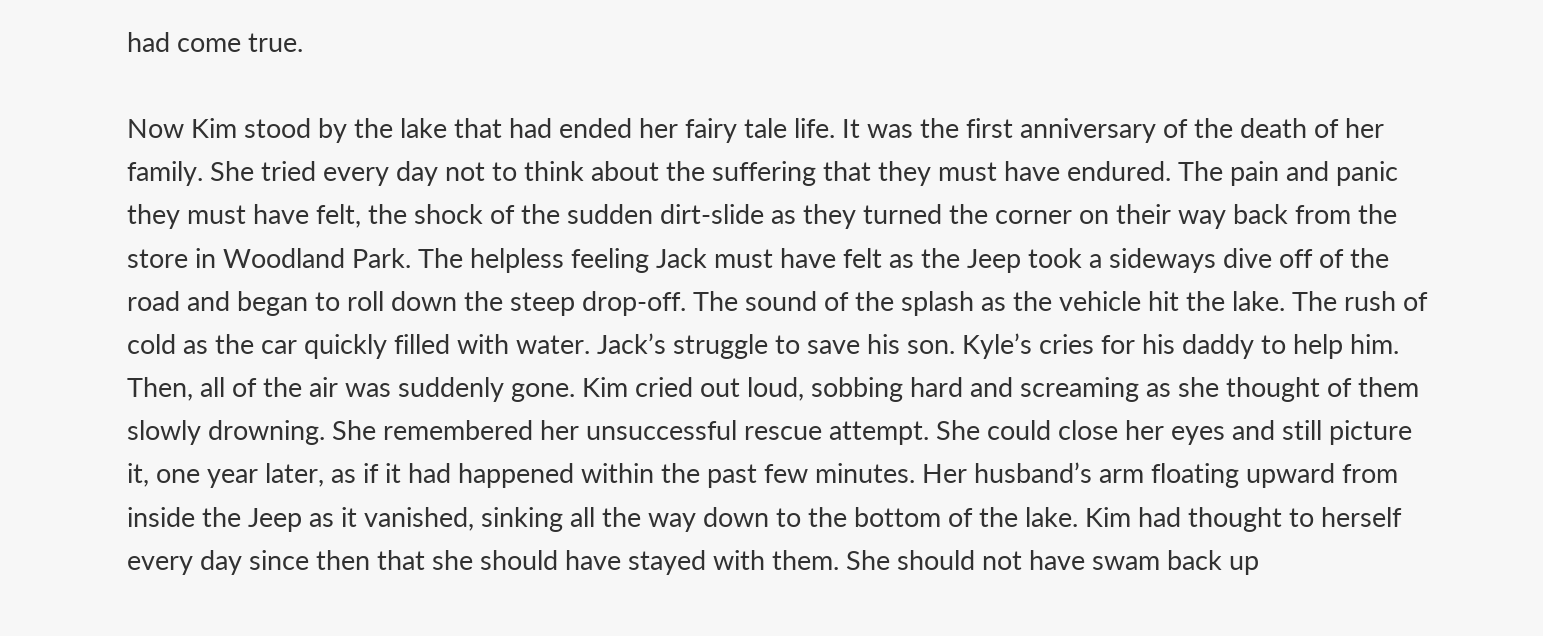had come true.

Now Kim stood by the lake that had ended her fairy tale life. It was the first anniversary of the death of her family. She tried every day not to think about the suffering that they must have endured. The pain and panic they must have felt, the shock of the sudden dirt-slide as they turned the corner on their way back from the store in Woodland Park. The helpless feeling Jack must have felt as the Jeep took a sideways dive off of the road and began to roll down the steep drop-off. The sound of the splash as the vehicle hit the lake. The rush of cold as the car quickly filled with water. Jack’s struggle to save his son. Kyle’s cries for his daddy to help him. Then, all of the air was suddenly gone. Kim cried out loud, sobbing hard and screaming as she thought of them slowly drowning. She remembered her unsuccessful rescue attempt. She could close her eyes and still picture it, one year later, as if it had happened within the past few minutes. Her husband’s arm floating upward from inside the Jeep as it vanished, sinking all the way down to the bottom of the lake. Kim had thought to herself every day since then that she should have stayed with them. She should not have swam back up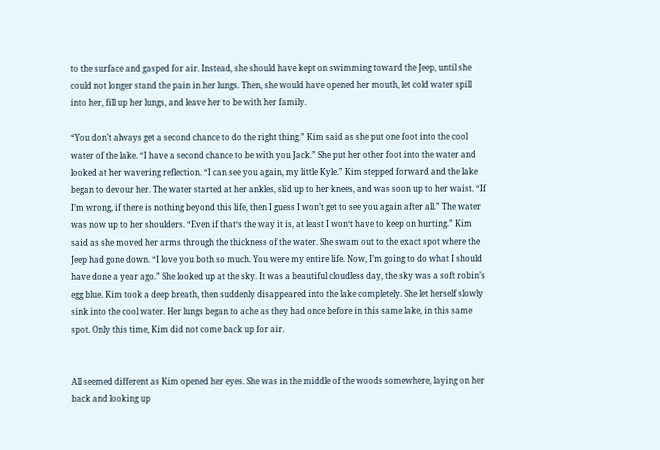to the surface and gasped for air. Instead, she should have kept on swimming toward the Jeep, until she could not longer stand the pain in her lungs. Then, she would have opened her mouth, let cold water spill into her, fill up her lungs, and leave her to be with her family.

“You don’t always get a second chance to do the right thing.” Kim said as she put one foot into the cool water of the lake. “I have a second chance to be with you Jack.” She put her other foot into the water and looked at her wavering reflection. “I can see you again, my little Kyle.” Kim stepped forward and the lake began to devour her. The water started at her ankles, slid up to her knees, and was soon up to her waist. “If I’m wrong, if there is nothing beyond this life, then I guess I won’t get to see you again after all.” The water was now up to her shoulders. “Even if that‘s the way it is, at least I won‘t have to keep on hurting.” Kim said as she moved her arms through the thickness of the water. She swam out to the exact spot where the Jeep had gone down. “I love you both so much. You were my entire life. Now, I’m going to do what I should have done a year ago.” She looked up at the sky. It was a beautiful cloudless day, the sky was a soft robin’s egg blue. Kim took a deep breath, then suddenly disappeared into the lake completely. She let herself slowly sink into the cool water. Her lungs began to ache as they had once before in this same lake, in this same spot. Only this time, Kim did not come back up for air.


All seemed different as Kim opened her eyes. She was in the middle of the woods somewhere, laying on her back and looking up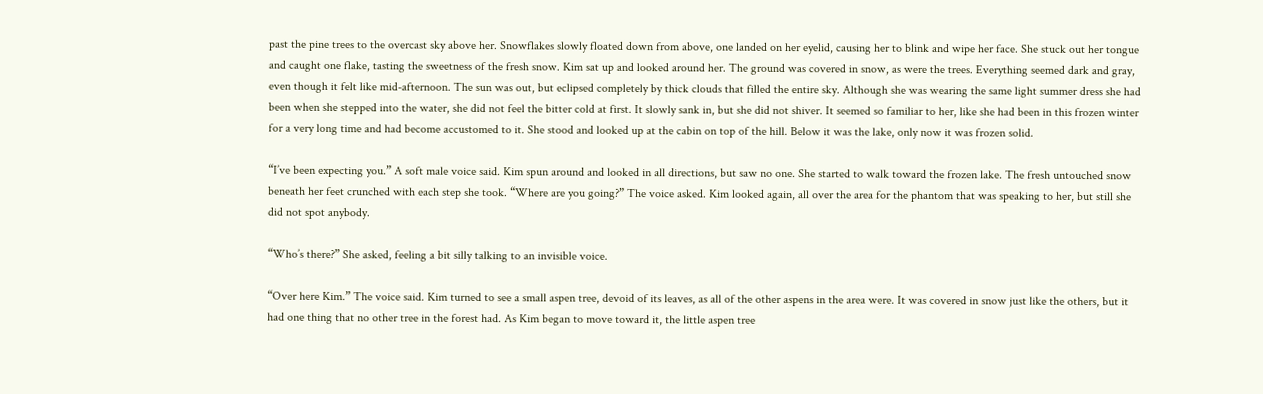past the pine trees to the overcast sky above her. Snowflakes slowly floated down from above, one landed on her eyelid, causing her to blink and wipe her face. She stuck out her tongue and caught one flake, tasting the sweetness of the fresh snow. Kim sat up and looked around her. The ground was covered in snow, as were the trees. Everything seemed dark and gray, even though it felt like mid-afternoon. The sun was out, but eclipsed completely by thick clouds that filled the entire sky. Although she was wearing the same light summer dress she had been when she stepped into the water, she did not feel the bitter cold at first. It slowly sank in, but she did not shiver. It seemed so familiar to her, like she had been in this frozen winter for a very long time and had become accustomed to it. She stood and looked up at the cabin on top of the hill. Below it was the lake, only now it was frozen solid.

“I’ve been expecting you.” A soft male voice said. Kim spun around and looked in all directions, but saw no one. She started to walk toward the frozen lake. The fresh untouched snow beneath her feet crunched with each step she took. “Where are you going?” The voice asked. Kim looked again, all over the area for the phantom that was speaking to her, but still she did not spot anybody.

“Who’s there?” She asked, feeling a bit silly talking to an invisible voice.

“Over here Kim.” The voice said. Kim turned to see a small aspen tree, devoid of its leaves, as all of the other aspens in the area were. It was covered in snow just like the others, but it had one thing that no other tree in the forest had. As Kim began to move toward it, the little aspen tree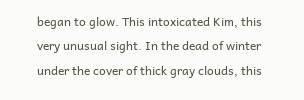began to glow. This intoxicated Kim, this very unusual sight. In the dead of winter under the cover of thick gray clouds, this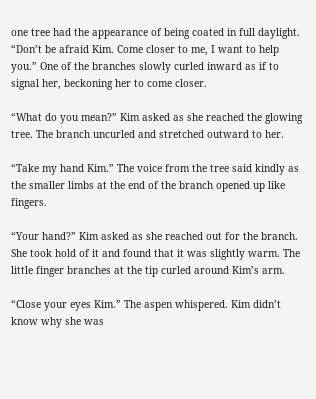one tree had the appearance of being coated in full daylight. “Don’t be afraid Kim. Come closer to me, I want to help you.” One of the branches slowly curled inward as if to signal her, beckoning her to come closer.

“What do you mean?” Kim asked as she reached the glowing tree. The branch uncurled and stretched outward to her.

“Take my hand Kim.” The voice from the tree said kindly as the smaller limbs at the end of the branch opened up like fingers.

“Your hand?” Kim asked as she reached out for the branch. She took hold of it and found that it was slightly warm. The little finger branches at the tip curled around Kim’s arm.

“Close your eyes Kim.” The aspen whispered. Kim didn’t know why she was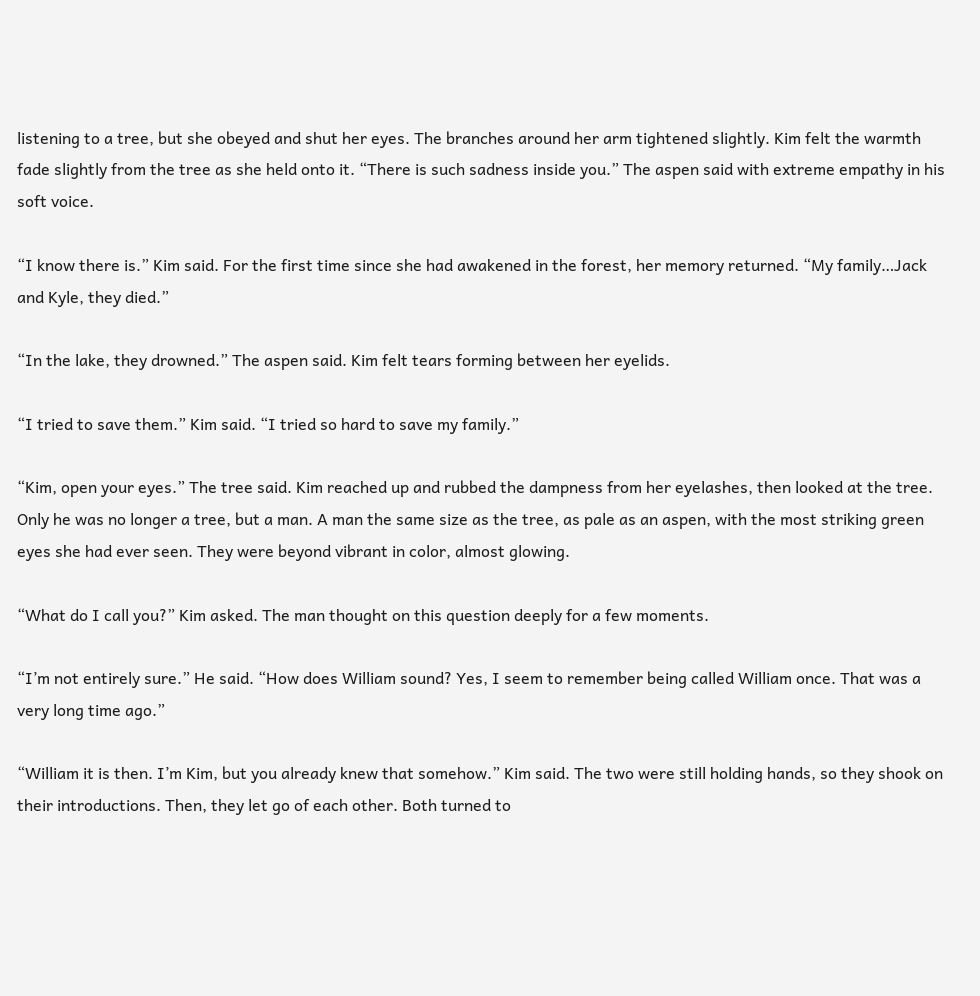listening to a tree, but she obeyed and shut her eyes. The branches around her arm tightened slightly. Kim felt the warmth fade slightly from the tree as she held onto it. “There is such sadness inside you.” The aspen said with extreme empathy in his soft voice.

“I know there is.” Kim said. For the first time since she had awakened in the forest, her memory returned. “My family…Jack and Kyle, they died.”

“In the lake, they drowned.” The aspen said. Kim felt tears forming between her eyelids.

“I tried to save them.” Kim said. “I tried so hard to save my family.”

“Kim, open your eyes.” The tree said. Kim reached up and rubbed the dampness from her eyelashes, then looked at the tree. Only he was no longer a tree, but a man. A man the same size as the tree, as pale as an aspen, with the most striking green eyes she had ever seen. They were beyond vibrant in color, almost glowing.

“What do I call you?” Kim asked. The man thought on this question deeply for a few moments.

“I’m not entirely sure.” He said. “How does William sound? Yes, I seem to remember being called William once. That was a very long time ago.”

“William it is then. I’m Kim, but you already knew that somehow.” Kim said. The two were still holding hands, so they shook on their introductions. Then, they let go of each other. Both turned to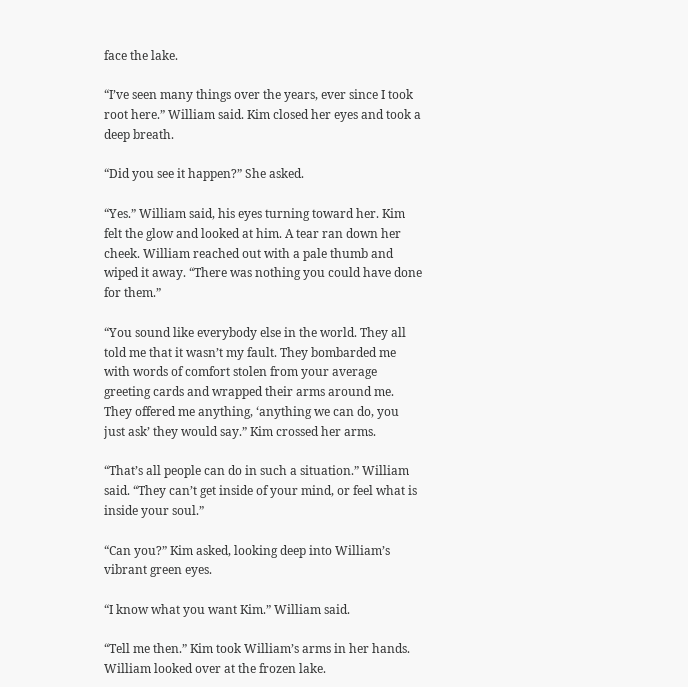face the lake.

“I’ve seen many things over the years, ever since I took root here.” William said. Kim closed her eyes and took a deep breath.

“Did you see it happen?” She asked.

“Yes.” William said, his eyes turning toward her. Kim felt the glow and looked at him. A tear ran down her cheek. William reached out with a pale thumb and wiped it away. “There was nothing you could have done for them.”

“You sound like everybody else in the world. They all told me that it wasn’t my fault. They bombarded me with words of comfort stolen from your average greeting cards and wrapped their arms around me. They offered me anything, ‘anything we can do, you just ask’ they would say.” Kim crossed her arms.

“That’s all people can do in such a situation.” William said. “They can’t get inside of your mind, or feel what is inside your soul.”

“Can you?” Kim asked, looking deep into William’s vibrant green eyes.

“I know what you want Kim.” William said.

“Tell me then.” Kim took William’s arms in her hands. William looked over at the frozen lake.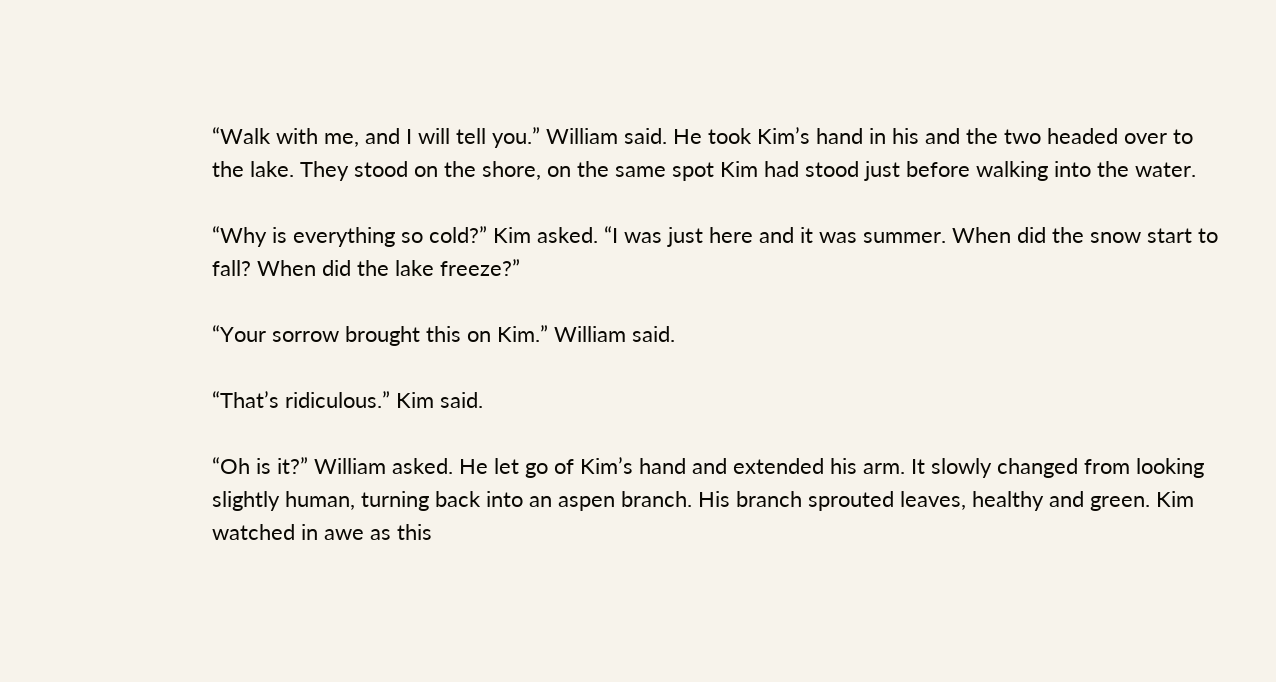“Walk with me, and I will tell you.” William said. He took Kim’s hand in his and the two headed over to the lake. They stood on the shore, on the same spot Kim had stood just before walking into the water.

“Why is everything so cold?” Kim asked. “I was just here and it was summer. When did the snow start to fall? When did the lake freeze?”

“Your sorrow brought this on Kim.” William said.

“That’s ridiculous.” Kim said.

“Oh is it?” William asked. He let go of Kim’s hand and extended his arm. It slowly changed from looking slightly human, turning back into an aspen branch. His branch sprouted leaves, healthy and green. Kim watched in awe as this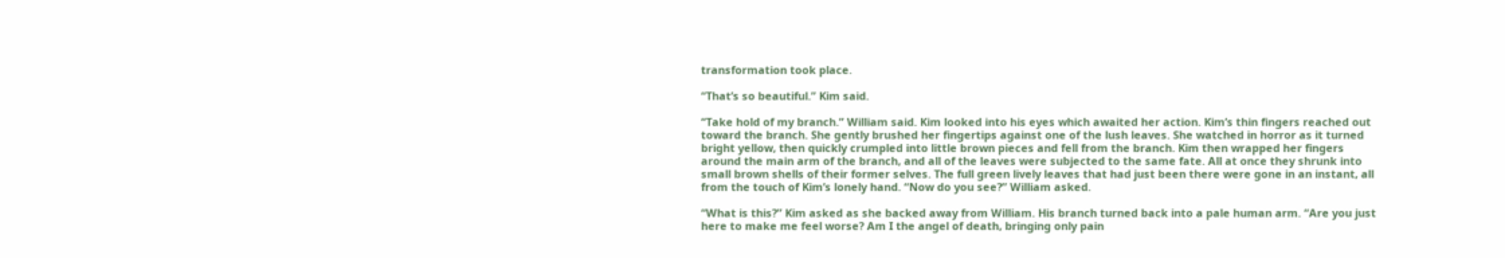transformation took place.

“That’s so beautiful.” Kim said.

“Take hold of my branch.” William said. Kim looked into his eyes which awaited her action. Kim’s thin fingers reached out toward the branch. She gently brushed her fingertips against one of the lush leaves. She watched in horror as it turned bright yellow, then quickly crumpled into little brown pieces and fell from the branch. Kim then wrapped her fingers around the main arm of the branch, and all of the leaves were subjected to the same fate. All at once they shrunk into small brown shells of their former selves. The full green lively leaves that had just been there were gone in an instant, all from the touch of Kim’s lonely hand. “Now do you see?” William asked.

“What is this?” Kim asked as she backed away from William. His branch turned back into a pale human arm. “Are you just here to make me feel worse? Am I the angel of death, bringing only pain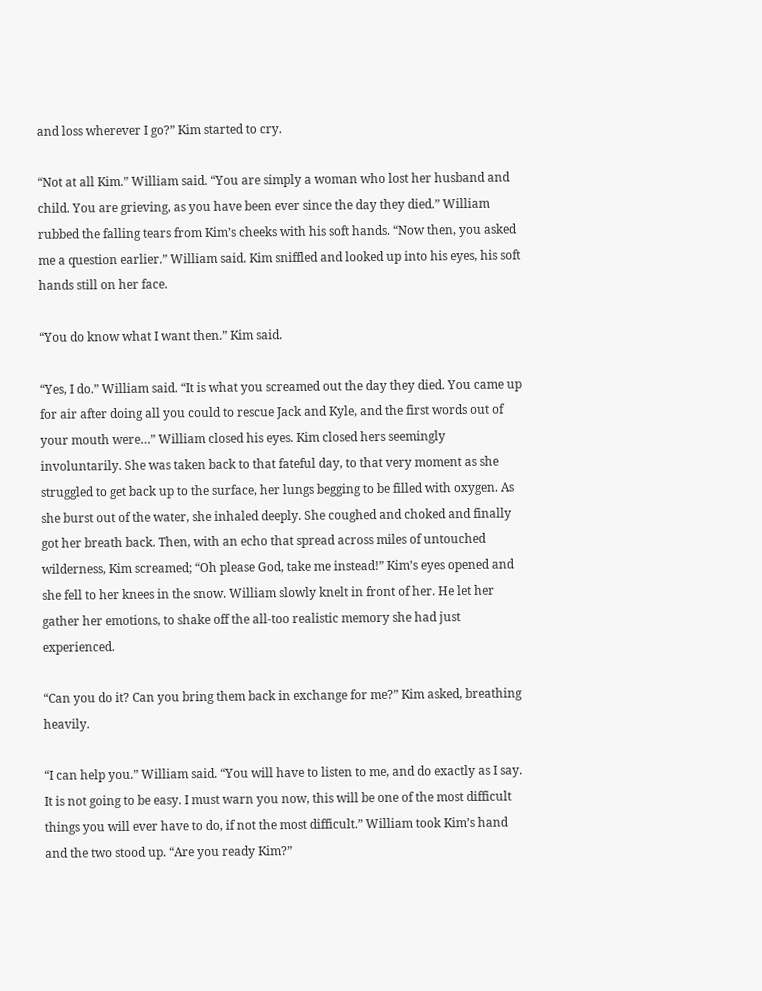and loss wherever I go?” Kim started to cry.

“Not at all Kim.” William said. “You are simply a woman who lost her husband and child. You are grieving, as you have been ever since the day they died.” William rubbed the falling tears from Kim’s cheeks with his soft hands. “Now then, you asked me a question earlier.” William said. Kim sniffled and looked up into his eyes, his soft hands still on her face.

“You do know what I want then.” Kim said.

“Yes, I do.” William said. “It is what you screamed out the day they died. You came up for air after doing all you could to rescue Jack and Kyle, and the first words out of your mouth were…” William closed his eyes. Kim closed hers seemingly involuntarily. She was taken back to that fateful day, to that very moment as she struggled to get back up to the surface, her lungs begging to be filled with oxygen. As she burst out of the water, she inhaled deeply. She coughed and choked and finally got her breath back. Then, with an echo that spread across miles of untouched wilderness, Kim screamed; “Oh please God, take me instead!” Kim’s eyes opened and she fell to her knees in the snow. William slowly knelt in front of her. He let her gather her emotions, to shake off the all-too realistic memory she had just experienced.

“Can you do it? Can you bring them back in exchange for me?” Kim asked, breathing heavily.

“I can help you.” William said. “You will have to listen to me, and do exactly as I say. It is not going to be easy. I must warn you now, this will be one of the most difficult things you will ever have to do, if not the most difficult.” William took Kim’s hand and the two stood up. “Are you ready Kim?”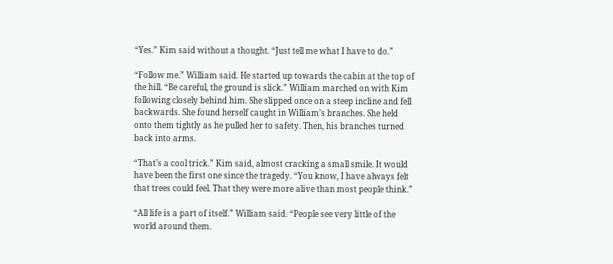“Yes.” Kim said without a thought. “Just tell me what I have to do.”

“Follow me.” William said. He started up towards the cabin at the top of the hill. “Be careful, the ground is slick.” William marched on with Kim following closely behind him. She slipped once on a steep incline and fell backwards. She found herself caught in William’s branches. She held onto them tightly as he pulled her to safety. Then, his branches turned back into arms.

“That’s a cool trick.” Kim said, almost cracking a small smile. It would have been the first one since the tragedy. “You know, I have always felt that trees could feel. That they were more alive than most people think.”

“All life is a part of itself.” William said. “People see very little of the world around them.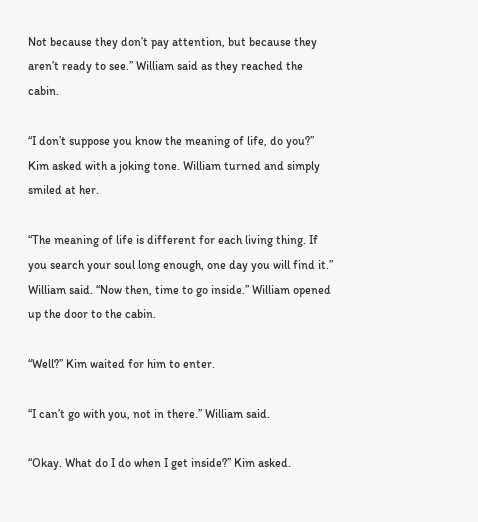Not because they don’t pay attention, but because they aren’t ready to see.” William said as they reached the cabin.

“I don’t suppose you know the meaning of life, do you?” Kim asked with a joking tone. William turned and simply smiled at her.

“The meaning of life is different for each living thing. If you search your soul long enough, one day you will find it.” William said. “Now then, time to go inside.” William opened up the door to the cabin.

“Well?” Kim waited for him to enter.

“I can’t go with you, not in there.” William said.

“Okay. What do I do when I get inside?” Kim asked.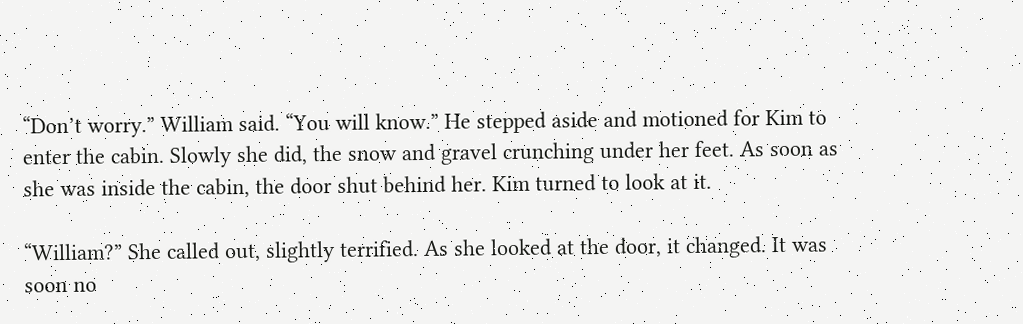“Don’t worry.” William said. “You will know.” He stepped aside and motioned for Kim to enter the cabin. Slowly she did, the snow and gravel crunching under her feet. As soon as she was inside the cabin, the door shut behind her. Kim turned to look at it.

“William?” She called out, slightly terrified. As she looked at the door, it changed. It was soon no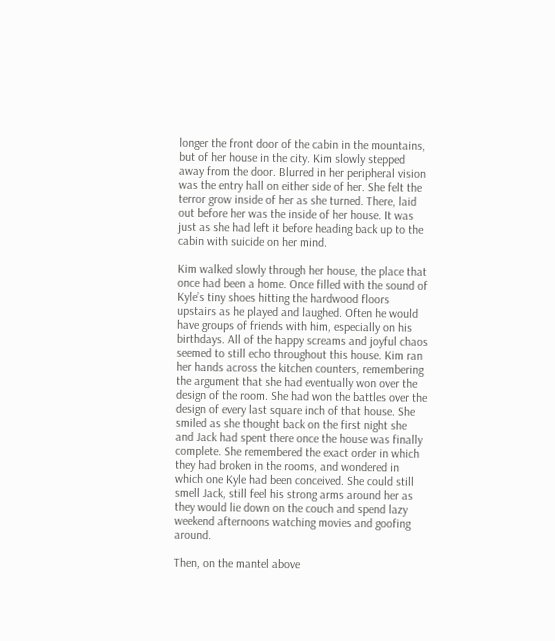longer the front door of the cabin in the mountains, but of her house in the city. Kim slowly stepped away from the door. Blurred in her peripheral vision was the entry hall on either side of her. She felt the terror grow inside of her as she turned. There, laid out before her was the inside of her house. It was just as she had left it before heading back up to the cabin with suicide on her mind.

Kim walked slowly through her house, the place that once had been a home. Once filled with the sound of Kyle’s tiny shoes hitting the hardwood floors upstairs as he played and laughed. Often he would have groups of friends with him, especially on his birthdays. All of the happy screams and joyful chaos seemed to still echo throughout this house. Kim ran her hands across the kitchen counters, remembering the argument that she had eventually won over the design of the room. She had won the battles over the design of every last square inch of that house. She smiled as she thought back on the first night she and Jack had spent there once the house was finally complete. She remembered the exact order in which they had broken in the rooms, and wondered in which one Kyle had been conceived. She could still smell Jack, still feel his strong arms around her as they would lie down on the couch and spend lazy weekend afternoons watching movies and goofing around.

Then, on the mantel above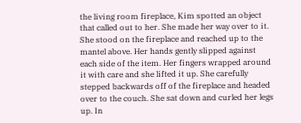the living room fireplace, Kim spotted an object that called out to her. She made her way over to it. She stood on the fireplace and reached up to the mantel above. Her hands gently slipped against each side of the item. Her fingers wrapped around it with care and she lifted it up. She carefully stepped backwards off of the fireplace and headed over to the couch. She sat down and curled her legs up. In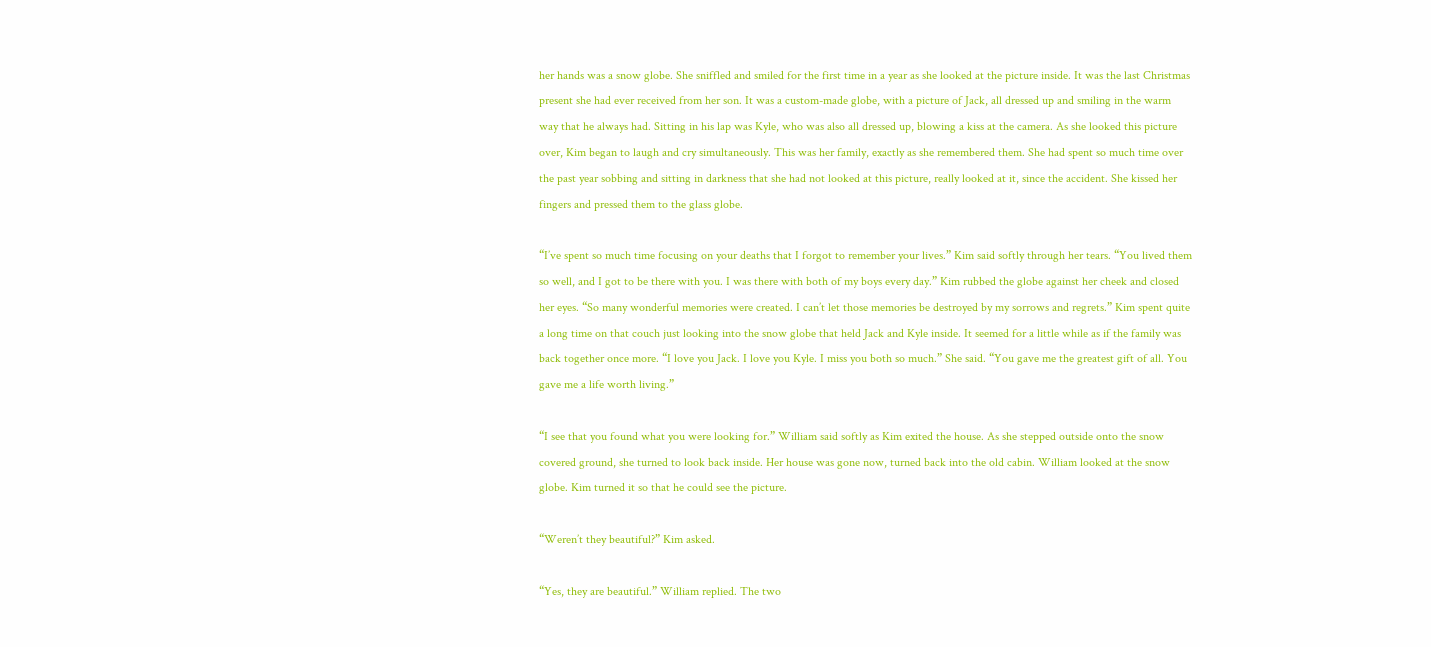her hands was a snow globe. She sniffled and smiled for the first time in a year as she looked at the picture inside. It was the last Christmas present she had ever received from her son. It was a custom-made globe, with a picture of Jack, all dressed up and smiling in the warm way that he always had. Sitting in his lap was Kyle, who was also all dressed up, blowing a kiss at the camera. As she looked this picture over, Kim began to laugh and cry simultaneously. This was her family, exactly as she remembered them. She had spent so much time over the past year sobbing and sitting in darkness that she had not looked at this picture, really looked at it, since the accident. She kissed her fingers and pressed them to the glass globe.

“I’ve spent so much time focusing on your deaths that I forgot to remember your lives.” Kim said softly through her tears. “You lived them so well, and I got to be there with you. I was there with both of my boys every day.” Kim rubbed the globe against her cheek and closed her eyes. “So many wonderful memories were created. I can’t let those memories be destroyed by my sorrows and regrets.” Kim spent quite a long time on that couch just looking into the snow globe that held Jack and Kyle inside. It seemed for a little while as if the family was back together once more. “I love you Jack. I love you Kyle. I miss you both so much.” She said. “You gave me the greatest gift of all. You gave me a life worth living.”

“I see that you found what you were looking for.” William said softly as Kim exited the house. As she stepped outside onto the snow covered ground, she turned to look back inside. Her house was gone now, turned back into the old cabin. William looked at the snow globe. Kim turned it so that he could see the picture.

“Weren’t they beautiful?” Kim asked.

“Yes, they are beautiful.” William replied. The two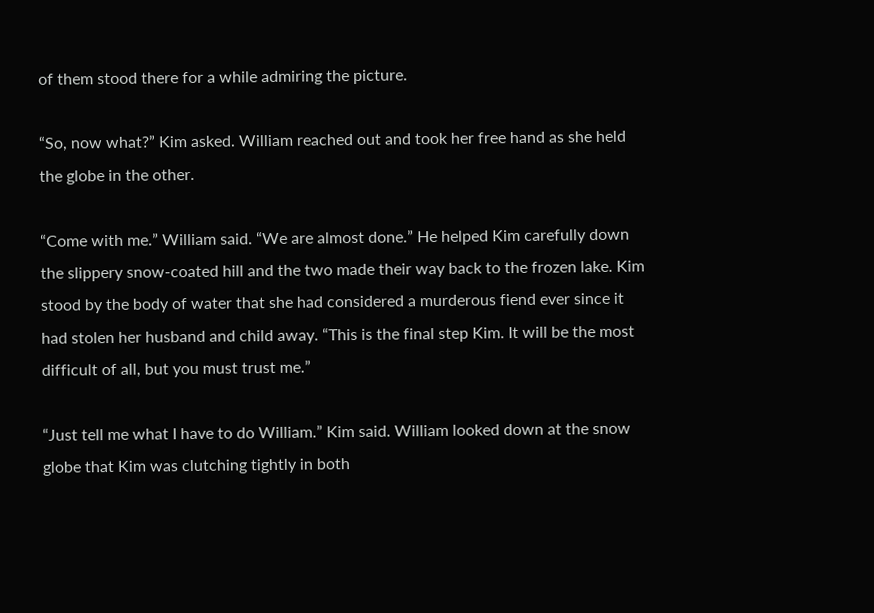of them stood there for a while admiring the picture.

“So, now what?” Kim asked. William reached out and took her free hand as she held the globe in the other.

“Come with me.” William said. “We are almost done.” He helped Kim carefully down the slippery snow-coated hill and the two made their way back to the frozen lake. Kim stood by the body of water that she had considered a murderous fiend ever since it had stolen her husband and child away. “This is the final step Kim. It will be the most difficult of all, but you must trust me.”

“Just tell me what I have to do William.” Kim said. William looked down at the snow globe that Kim was clutching tightly in both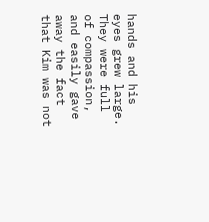hands and his eyes grew large. They were full of compassion, and easily gave away the fact that Kim was not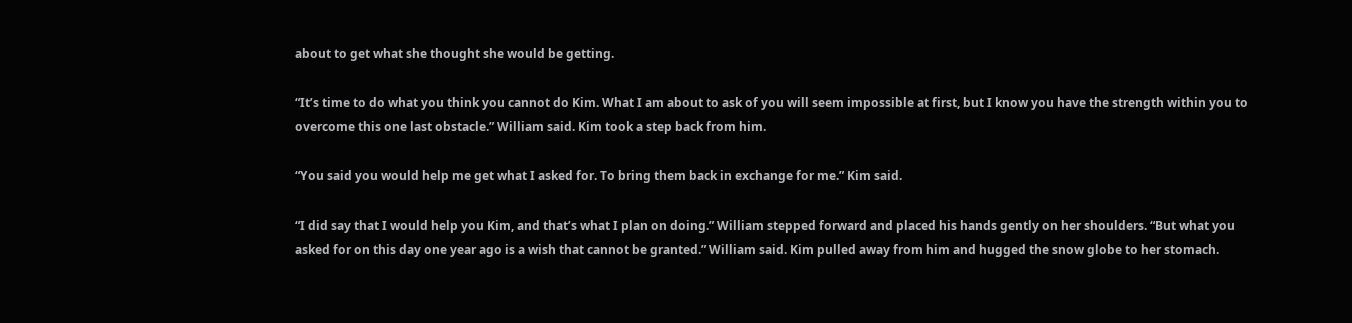about to get what she thought she would be getting.

“It’s time to do what you think you cannot do Kim. What I am about to ask of you will seem impossible at first, but I know you have the strength within you to overcome this one last obstacle.” William said. Kim took a step back from him.

“You said you would help me get what I asked for. To bring them back in exchange for me.” Kim said.

“I did say that I would help you Kim, and that’s what I plan on doing.” William stepped forward and placed his hands gently on her shoulders. “But what you asked for on this day one year ago is a wish that cannot be granted.” William said. Kim pulled away from him and hugged the snow globe to her stomach.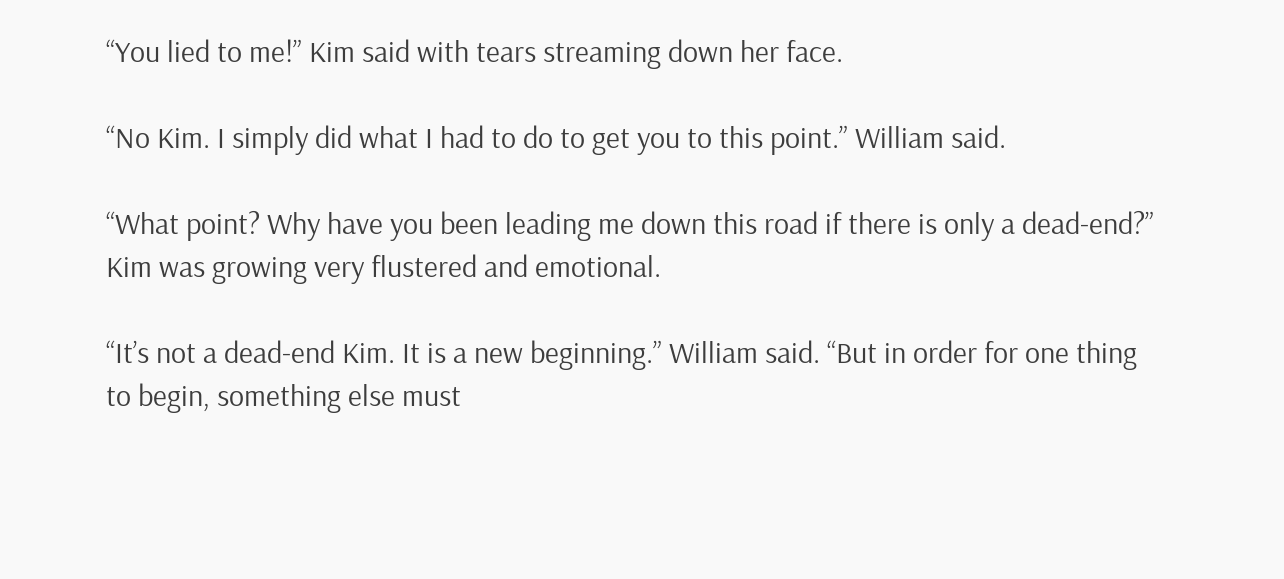“You lied to me!” Kim said with tears streaming down her face.

“No Kim. I simply did what I had to do to get you to this point.” William said.

“What point? Why have you been leading me down this road if there is only a dead-end?” Kim was growing very flustered and emotional.

“It’s not a dead-end Kim. It is a new beginning.” William said. “But in order for one thing to begin, something else must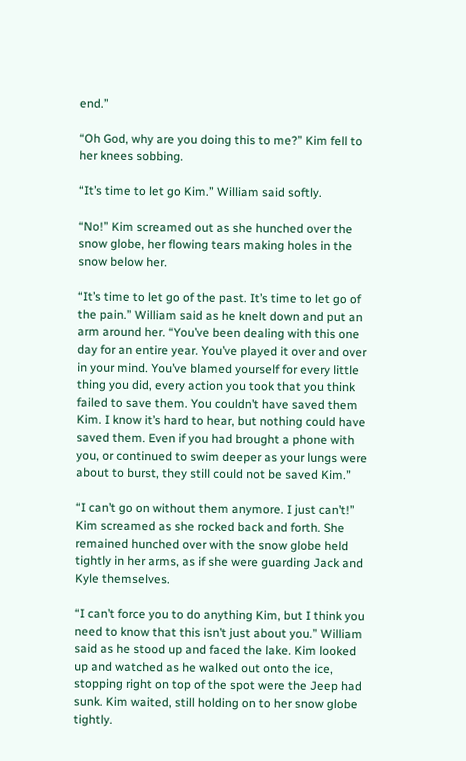end.”

“Oh God, why are you doing this to me?” Kim fell to her knees sobbing.

“It’s time to let go Kim.” William said softly.

“No!” Kim screamed out as she hunched over the snow globe, her flowing tears making holes in the snow below her.

“It’s time to let go of the past. It’s time to let go of the pain.” William said as he knelt down and put an arm around her. “You’ve been dealing with this one day for an entire year. You’ve played it over and over in your mind. You’ve blamed yourself for every little thing you did, every action you took that you think failed to save them. You couldn’t have saved them Kim. I know it’s hard to hear, but nothing could have saved them. Even if you had brought a phone with you, or continued to swim deeper as your lungs were about to burst, they still could not be saved Kim.”

“I can’t go on without them anymore. I just can’t!” Kim screamed as she rocked back and forth. She remained hunched over with the snow globe held tightly in her arms, as if she were guarding Jack and Kyle themselves.

“I can’t force you to do anything Kim, but I think you need to know that this isn’t just about you.” William said as he stood up and faced the lake. Kim looked up and watched as he walked out onto the ice, stopping right on top of the spot were the Jeep had sunk. Kim waited, still holding on to her snow globe tightly.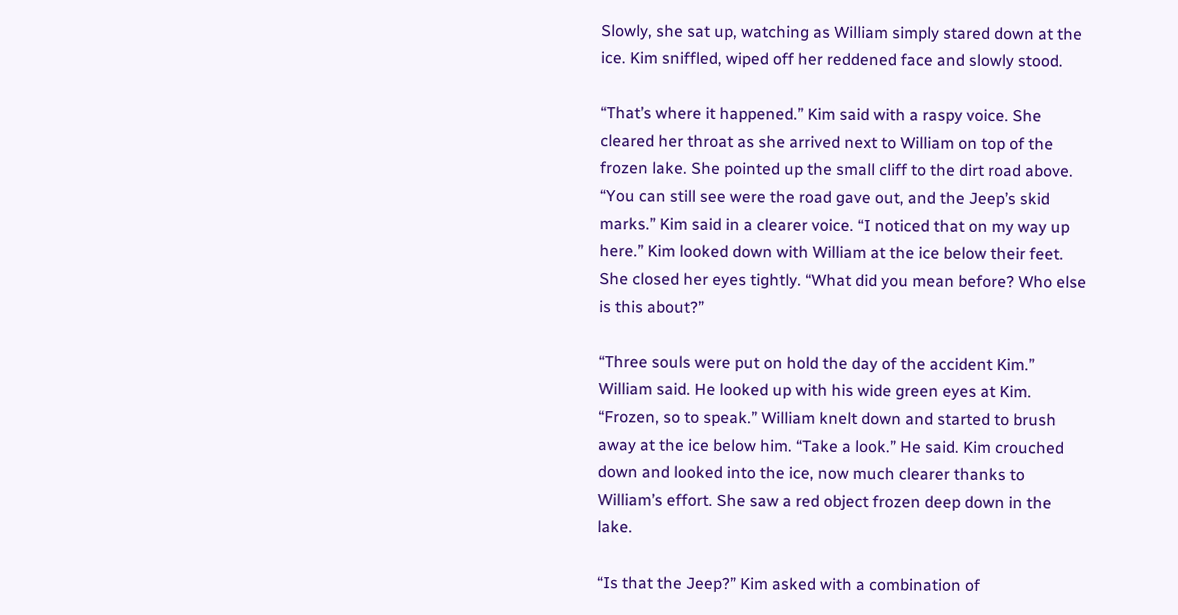Slowly, she sat up, watching as William simply stared down at the ice. Kim sniffled, wiped off her reddened face and slowly stood.

“That’s where it happened.” Kim said with a raspy voice. She cleared her throat as she arrived next to William on top of the frozen lake. She pointed up the small cliff to the dirt road above. “You can still see were the road gave out, and the Jeep’s skid marks.” Kim said in a clearer voice. “I noticed that on my way up here.” Kim looked down with William at the ice below their feet. She closed her eyes tightly. “What did you mean before? Who else is this about?”

“Three souls were put on hold the day of the accident Kim.” William said. He looked up with his wide green eyes at Kim. “Frozen, so to speak.” William knelt down and started to brush away at the ice below him. “Take a look.” He said. Kim crouched down and looked into the ice, now much clearer thanks to William’s effort. She saw a red object frozen deep down in the lake.

“Is that the Jeep?” Kim asked with a combination of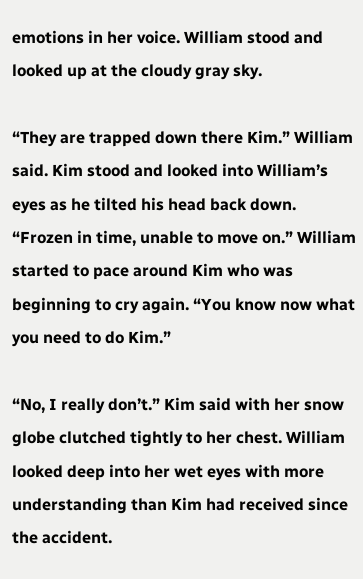emotions in her voice. William stood and looked up at the cloudy gray sky.

“They are trapped down there Kim.” William said. Kim stood and looked into William’s eyes as he tilted his head back down. “Frozen in time, unable to move on.” William started to pace around Kim who was beginning to cry again. “You know now what you need to do Kim.”

“No, I really don’t.” Kim said with her snow globe clutched tightly to her chest. William looked deep into her wet eyes with more understanding than Kim had received since the accident.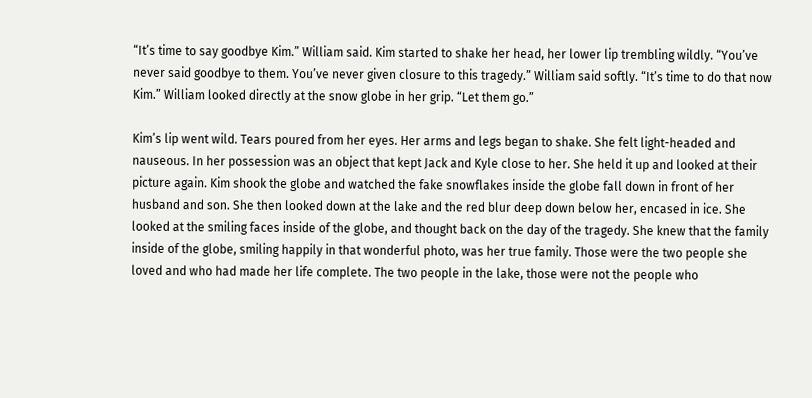“It’s time to say goodbye Kim.” William said. Kim started to shake her head, her lower lip trembling wildly. “You’ve never said goodbye to them. You’ve never given closure to this tragedy.” William said softly. “It’s time to do that now Kim.” William looked directly at the snow globe in her grip. “Let them go.”

Kim’s lip went wild. Tears poured from her eyes. Her arms and legs began to shake. She felt light-headed and nauseous. In her possession was an object that kept Jack and Kyle close to her. She held it up and looked at their picture again. Kim shook the globe and watched the fake snowflakes inside the globe fall down in front of her husband and son. She then looked down at the lake and the red blur deep down below her, encased in ice. She looked at the smiling faces inside of the globe, and thought back on the day of the tragedy. She knew that the family inside of the globe, smiling happily in that wonderful photo, was her true family. Those were the two people she loved and who had made her life complete. The two people in the lake, those were not the people who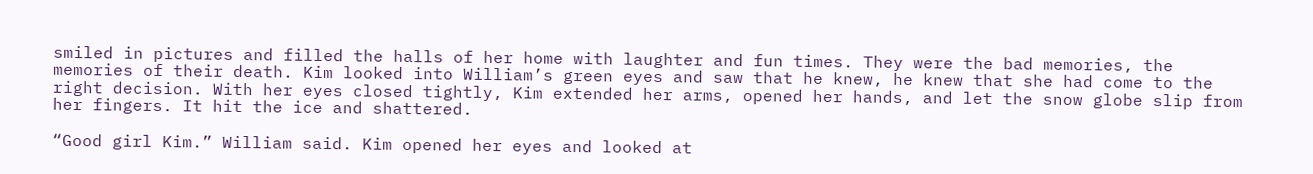smiled in pictures and filled the halls of her home with laughter and fun times. They were the bad memories, the memories of their death. Kim looked into William’s green eyes and saw that he knew, he knew that she had come to the right decision. With her eyes closed tightly, Kim extended her arms, opened her hands, and let the snow globe slip from her fingers. It hit the ice and shattered.

“Good girl Kim.” William said. Kim opened her eyes and looked at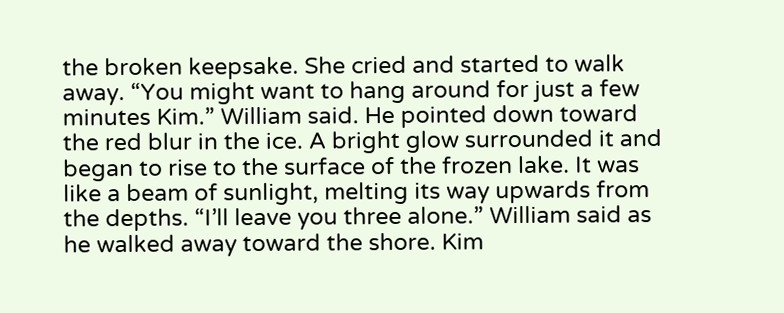the broken keepsake. She cried and started to walk away. “You might want to hang around for just a few minutes Kim.” William said. He pointed down toward the red blur in the ice. A bright glow surrounded it and began to rise to the surface of the frozen lake. It was like a beam of sunlight, melting its way upwards from the depths. “I’ll leave you three alone.” William said as he walked away toward the shore. Kim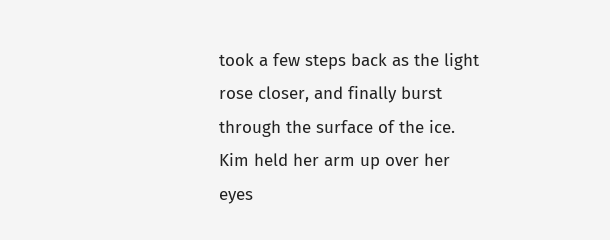took a few steps back as the light rose closer, and finally burst through the surface of the ice. Kim held her arm up over her eyes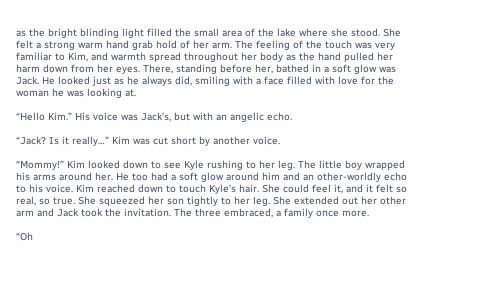as the bright blinding light filled the small area of the lake where she stood. She felt a strong warm hand grab hold of her arm. The feeling of the touch was very familiar to Kim, and warmth spread throughout her body as the hand pulled her harm down from her eyes. There, standing before her, bathed in a soft glow was Jack. He looked just as he always did, smiling with a face filled with love for the woman he was looking at.

“Hello Kim.” His voice was Jack’s, but with an angelic echo.

“Jack? Is it really…” Kim was cut short by another voice.

“Mommy!” Kim looked down to see Kyle rushing to her leg. The little boy wrapped his arms around her. He too had a soft glow around him and an other-worldly echo to his voice. Kim reached down to touch Kyle’s hair. She could feel it, and it felt so real, so true. She squeezed her son tightly to her leg. She extended out her other arm and Jack took the invitation. The three embraced, a family once more.

“Oh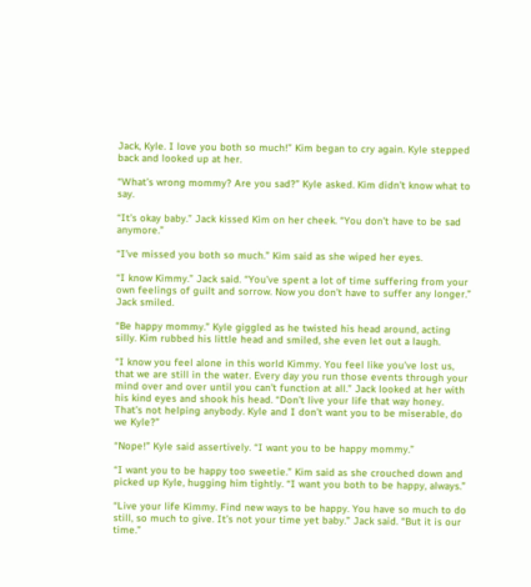Jack, Kyle. I love you both so much!” Kim began to cry again. Kyle stepped back and looked up at her.

“What’s wrong mommy? Are you sad?” Kyle asked. Kim didn’t know what to say.

“It’s okay baby.” Jack kissed Kim on her cheek. “You don’t have to be sad anymore.”

“I’ve missed you both so much.” Kim said as she wiped her eyes.

“I know Kimmy.” Jack said. “You’ve spent a lot of time suffering from your own feelings of guilt and sorrow. Now you don’t have to suffer any longer.” Jack smiled.

“Be happy mommy.” Kyle giggled as he twisted his head around, acting silly. Kim rubbed his little head and smiled, she even let out a laugh.

“I know you feel alone in this world Kimmy. You feel like you’ve lost us, that we are still in the water. Every day you run those events through your mind over and over until you can’t function at all.” Jack looked at her with his kind eyes and shook his head. “Don’t live your life that way honey. That’s not helping anybody. Kyle and I don’t want you to be miserable, do we Kyle?”

“Nope!” Kyle said assertively. “I want you to be happy mommy.”

“I want you to be happy too sweetie.” Kim said as she crouched down and picked up Kyle, hugging him tightly. “I want you both to be happy, always.”

“Live your life Kimmy. Find new ways to be happy. You have so much to do still, so much to give. It’s not your time yet baby.” Jack said. “But it is our time.”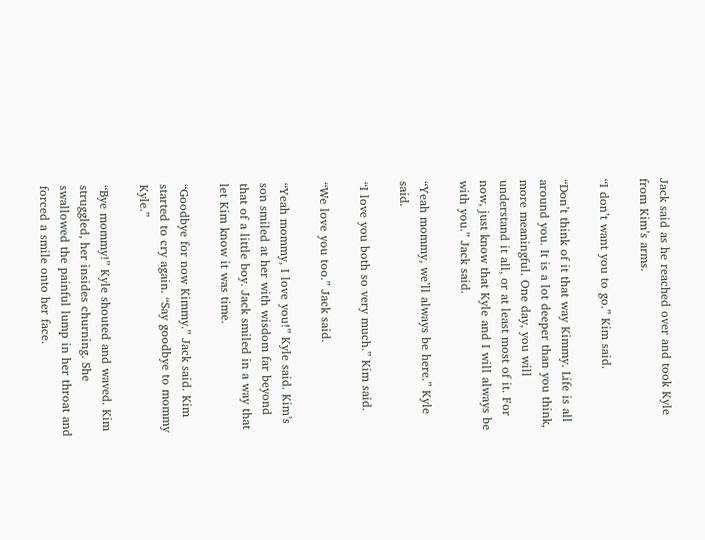Jack said as he reached over and took Kyle from Kim’s arms.

“I don’t want you to go.” Kim said.

“Don’t think of it that way Kimmy. Life is all around you. It is a lot deeper than you think, more meaningful. One day, you will understand it all, or at least most of it. For now, just know that Kyle and I will always be with you.” Jack said.

“Yeah mommy, we’ll always be here.” Kyle said.

“I love you both so very much.” Kim said.

“We love you too.” Jack said.

“Yeah mommy, I love you!” Kyle said. Kim’s son smiled at her with wisdom far beyond that of a little boy. Jack smiled in a way that let Kim know it was time.

“Goodbye for now Kimmy.” Jack said. Kim started to cry again. “Say goodbye to mommy Kyle.”

“Bye mommy!” Kyle shouted and waved. Kim struggled, her insides churning. She swallowed the painful lump in her throat and forced a smile onto her face.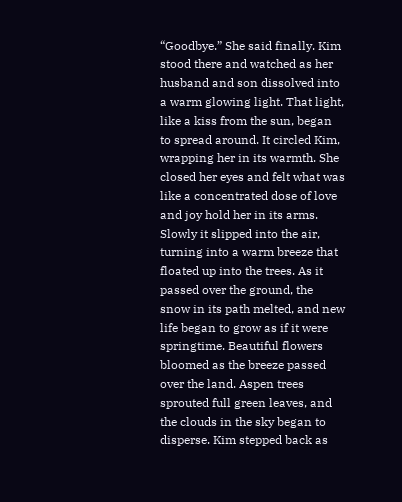“Goodbye.” She said finally. Kim stood there and watched as her husband and son dissolved into a warm glowing light. That light, like a kiss from the sun, began to spread around. It circled Kim, wrapping her in its warmth. She closed her eyes and felt what was like a concentrated dose of love and joy hold her in its arms. Slowly it slipped into the air, turning into a warm breeze that floated up into the trees. As it passed over the ground, the snow in its path melted, and new life began to grow as if it were springtime. Beautiful flowers bloomed as the breeze passed over the land. Aspen trees sprouted full green leaves, and the clouds in the sky began to disperse. Kim stepped back as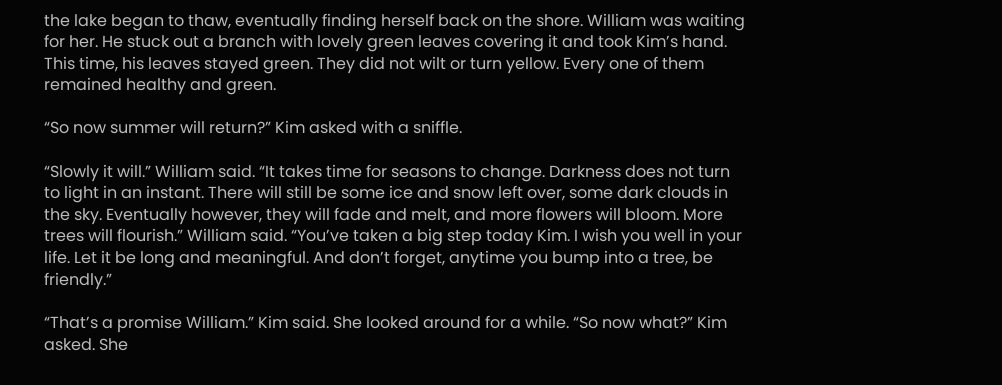the lake began to thaw, eventually finding herself back on the shore. William was waiting for her. He stuck out a branch with lovely green leaves covering it and took Kim’s hand. This time, his leaves stayed green. They did not wilt or turn yellow. Every one of them remained healthy and green.

“So now summer will return?” Kim asked with a sniffle.

“Slowly it will.” William said. “It takes time for seasons to change. Darkness does not turn to light in an instant. There will still be some ice and snow left over, some dark clouds in the sky. Eventually however, they will fade and melt, and more flowers will bloom. More trees will flourish.” William said. “You’ve taken a big step today Kim. I wish you well in your life. Let it be long and meaningful. And don’t forget, anytime you bump into a tree, be friendly.”

“That’s a promise William.” Kim said. She looked around for a while. “So now what?” Kim asked. She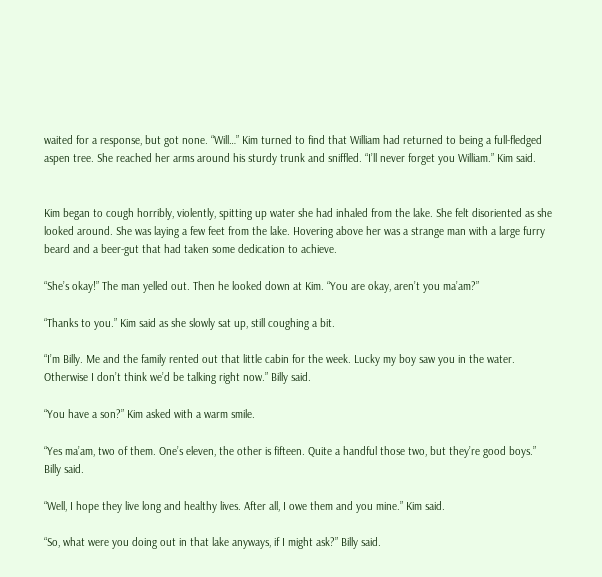waited for a response, but got none. “Will…” Kim turned to find that William had returned to being a full-fledged aspen tree. She reached her arms around his sturdy trunk and sniffled. “I’ll never forget you William.” Kim said.


Kim began to cough horribly, violently, spitting up water she had inhaled from the lake. She felt disoriented as she looked around. She was laying a few feet from the lake. Hovering above her was a strange man with a large furry beard and a beer-gut that had taken some dedication to achieve.

“She’s okay!” The man yelled out. Then he looked down at Kim. “You are okay, aren’t you ma’am?”

“Thanks to you.” Kim said as she slowly sat up, still coughing a bit.

“I’m Billy. Me and the family rented out that little cabin for the week. Lucky my boy saw you in the water. Otherwise I don’t think we’d be talking right now.” Billy said.

“You have a son?” Kim asked with a warm smile.

“Yes ma’am, two of them. One’s eleven, the other is fifteen. Quite a handful those two, but they’re good boys.” Billy said.

“Well, I hope they live long and healthy lives. After all, I owe them and you mine.” Kim said.

“So, what were you doing out in that lake anyways, if I might ask?” Billy said.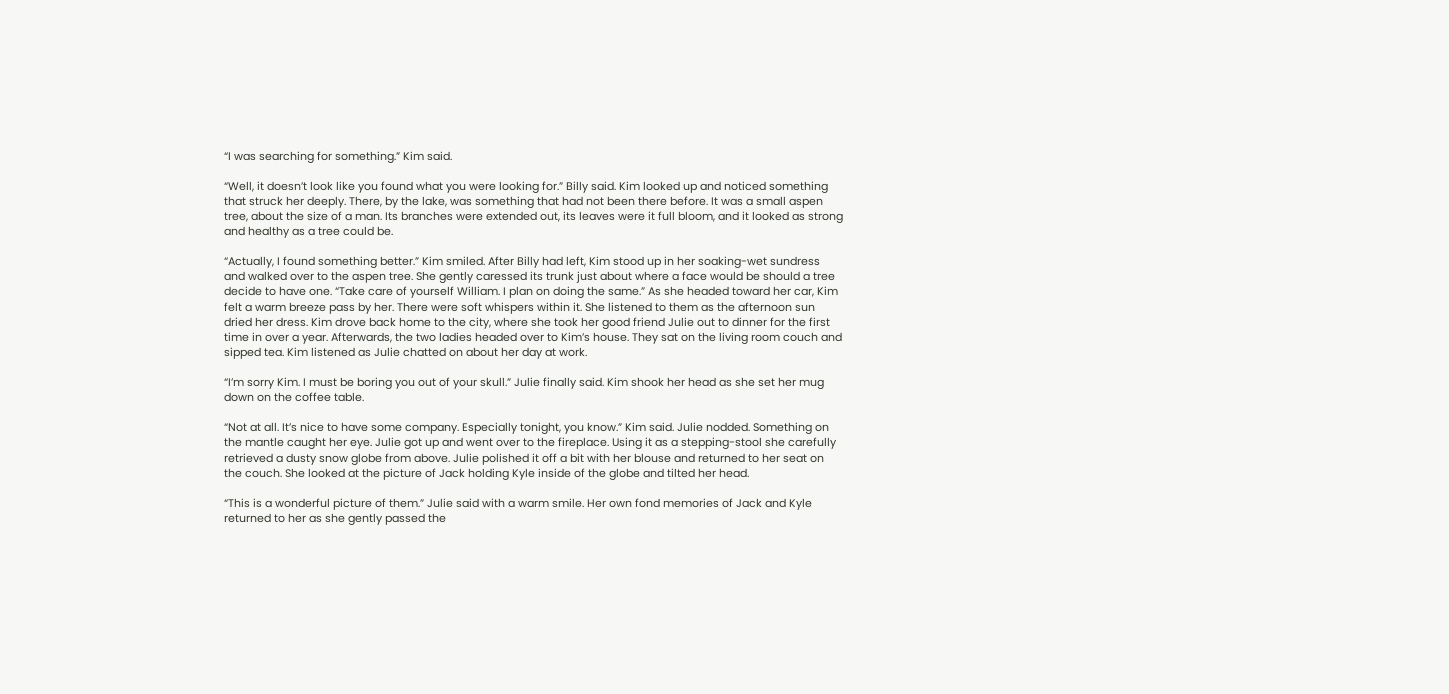“I was searching for something.” Kim said.

“Well, it doesn’t look like you found what you were looking for.” Billy said. Kim looked up and noticed something that struck her deeply. There, by the lake, was something that had not been there before. It was a small aspen tree, about the size of a man. Its branches were extended out, its leaves were it full bloom, and it looked as strong and healthy as a tree could be.

“Actually, I found something better.” Kim smiled. After Billy had left, Kim stood up in her soaking-wet sundress and walked over to the aspen tree. She gently caressed its trunk just about where a face would be should a tree decide to have one. “Take care of yourself William. I plan on doing the same.” As she headed toward her car, Kim felt a warm breeze pass by her. There were soft whispers within it. She listened to them as the afternoon sun dried her dress. Kim drove back home to the city, where she took her good friend Julie out to dinner for the first time in over a year. Afterwards, the two ladies headed over to Kim’s house. They sat on the living room couch and sipped tea. Kim listened as Julie chatted on about her day at work.

“I’m sorry Kim. I must be boring you out of your skull.” Julie finally said. Kim shook her head as she set her mug down on the coffee table.

“Not at all. It’s nice to have some company. Especially tonight, you know.” Kim said. Julie nodded. Something on the mantle caught her eye. Julie got up and went over to the fireplace. Using it as a stepping-stool she carefully retrieved a dusty snow globe from above. Julie polished it off a bit with her blouse and returned to her seat on the couch. She looked at the picture of Jack holding Kyle inside of the globe and tilted her head.

“This is a wonderful picture of them.” Julie said with a warm smile. Her own fond memories of Jack and Kyle returned to her as she gently passed the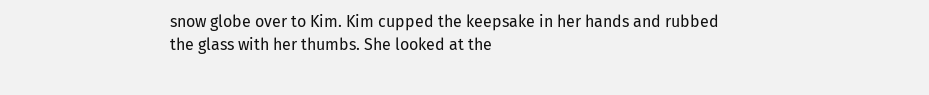snow globe over to Kim. Kim cupped the keepsake in her hands and rubbed the glass with her thumbs. She looked at the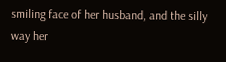smiling face of her husband, and the silly way her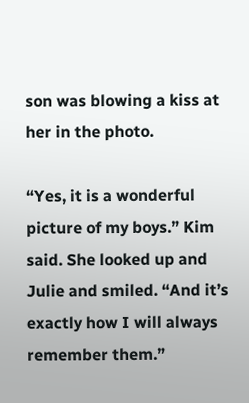son was blowing a kiss at her in the photo.

“Yes, it is a wonderful picture of my boys.” Kim said. She looked up and Julie and smiled. “And it’s exactly how I will always remember them.”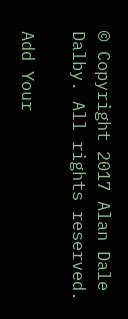© Copyright 2017 Alan Dale Dalby. All rights reserved.

Add Your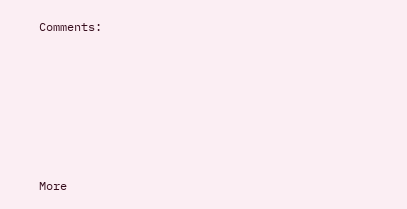Comments:






More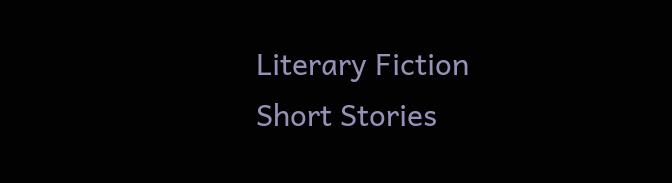Literary Fiction Short Stories